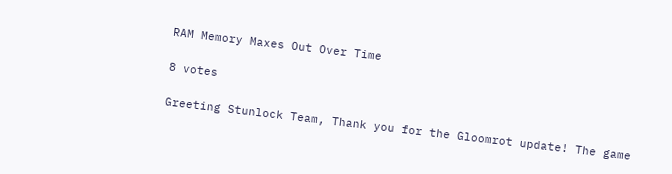RAM Memory Maxes Out Over Time

8 votes

Greeting Stunlock Team, Thank you for the Gloomrot update! The game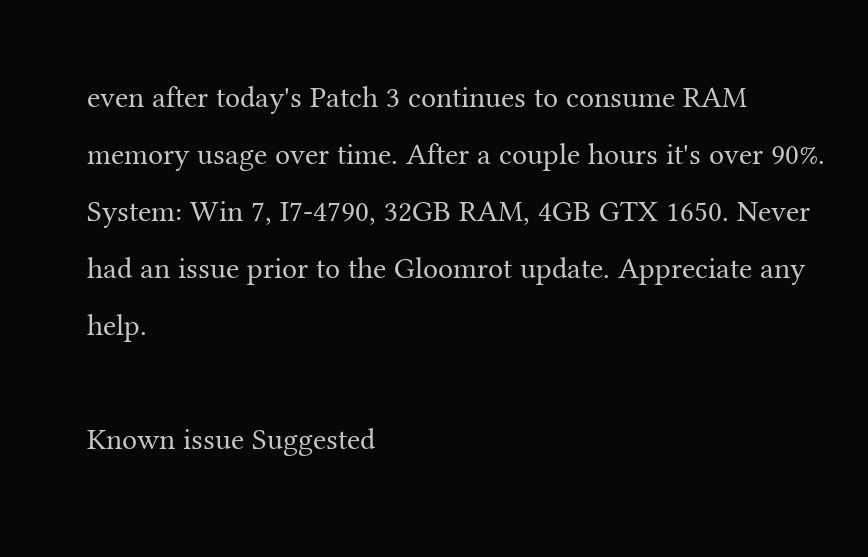even after today's Patch 3 continues to consume RAM memory usage over time. After a couple hours it's over 90%. System: Win 7, I7-4790, 32GB RAM, 4GB GTX 1650. Never had an issue prior to the Gloomrot update. Appreciate any help.

Known issue Suggested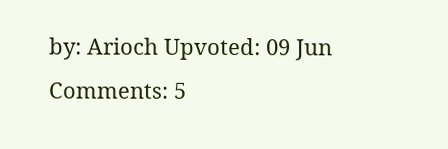by: Arioch Upvoted: 09 Jun Comments: 5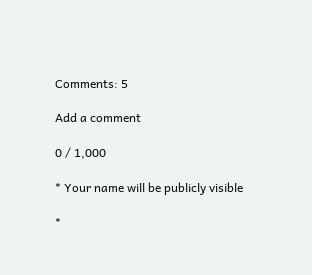Comments: 5

Add a comment

0 / 1,000

* Your name will be publicly visible

*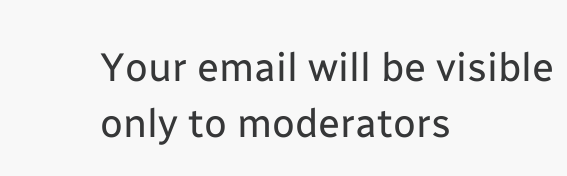Your email will be visible only to moderators